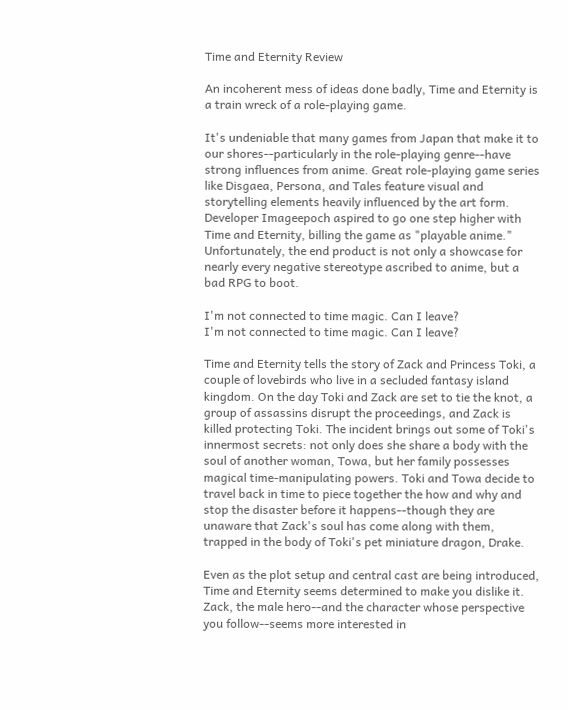Time and Eternity Review

An incoherent mess of ideas done badly, Time and Eternity is a train wreck of a role-playing game.

It's undeniable that many games from Japan that make it to our shores--particularly in the role-playing genre--have strong influences from anime. Great role-playing game series like Disgaea, Persona, and Tales feature visual and storytelling elements heavily influenced by the art form. Developer Imageepoch aspired to go one step higher with Time and Eternity, billing the game as "playable anime." Unfortunately, the end product is not only a showcase for nearly every negative stereotype ascribed to anime, but a bad RPG to boot.

I'm not connected to time magic. Can I leave?
I'm not connected to time magic. Can I leave?

Time and Eternity tells the story of Zack and Princess Toki, a couple of lovebirds who live in a secluded fantasy island kingdom. On the day Toki and Zack are set to tie the knot, a group of assassins disrupt the proceedings, and Zack is killed protecting Toki. The incident brings out some of Toki's innermost secrets: not only does she share a body with the soul of another woman, Towa, but her family possesses magical time-manipulating powers. Toki and Towa decide to travel back in time to piece together the how and why and stop the disaster before it happens--though they are unaware that Zack's soul has come along with them, trapped in the body of Toki's pet miniature dragon, Drake.

Even as the plot setup and central cast are being introduced, Time and Eternity seems determined to make you dislike it. Zack, the male hero--and the character whose perspective you follow--seems more interested in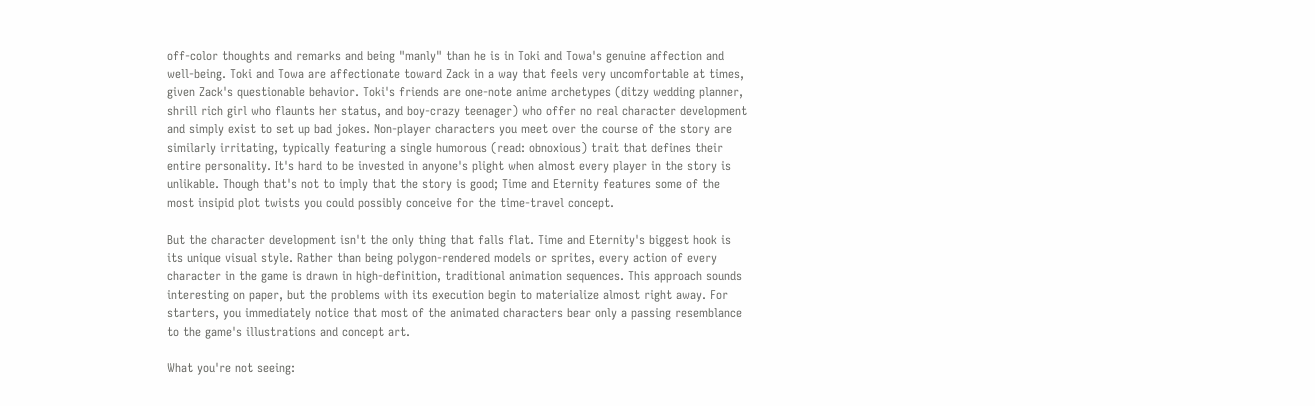off-color thoughts and remarks and being "manly" than he is in Toki and Towa's genuine affection and well-being. Toki and Towa are affectionate toward Zack in a way that feels very uncomfortable at times, given Zack's questionable behavior. Toki's friends are one-note anime archetypes (ditzy wedding planner, shrill rich girl who flaunts her status, and boy-crazy teenager) who offer no real character development and simply exist to set up bad jokes. Non-player characters you meet over the course of the story are similarly irritating, typically featuring a single humorous (read: obnoxious) trait that defines their entire personality. It's hard to be invested in anyone's plight when almost every player in the story is unlikable. Though that's not to imply that the story is good; Time and Eternity features some of the most insipid plot twists you could possibly conceive for the time-travel concept.

But the character development isn't the only thing that falls flat. Time and Eternity's biggest hook is its unique visual style. Rather than being polygon-rendered models or sprites, every action of every character in the game is drawn in high-definition, traditional animation sequences. This approach sounds interesting on paper, but the problems with its execution begin to materialize almost right away. For starters, you immediately notice that most of the animated characters bear only a passing resemblance to the game's illustrations and concept art.

What you're not seeing: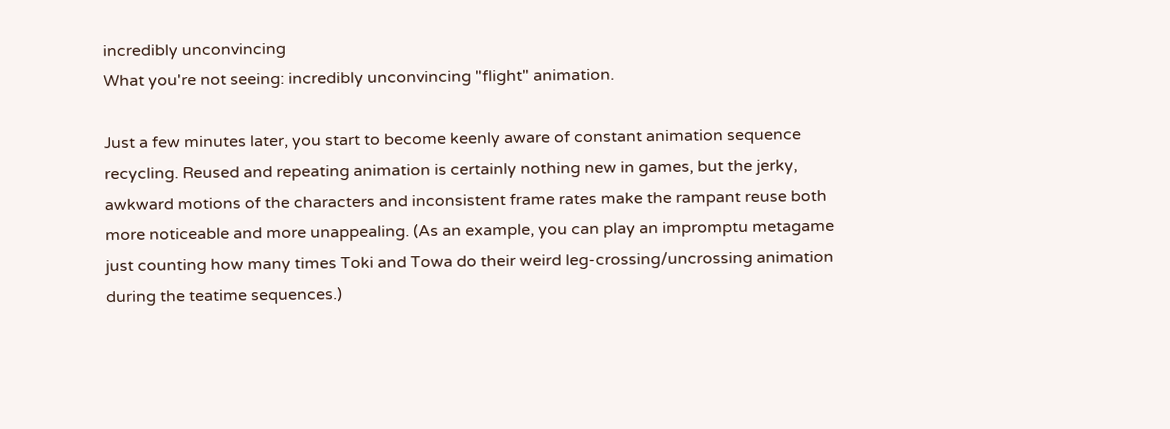incredibly unconvincing
What you're not seeing: incredibly unconvincing "flight" animation.

Just a few minutes later, you start to become keenly aware of constant animation sequence recycling. Reused and repeating animation is certainly nothing new in games, but the jerky, awkward motions of the characters and inconsistent frame rates make the rampant reuse both more noticeable and more unappealing. (As an example, you can play an impromptu metagame just counting how many times Toki and Towa do their weird leg-crossing/uncrossing animation during the teatime sequences.)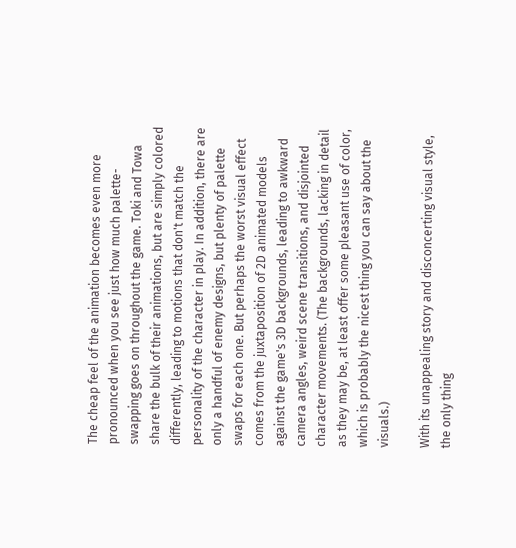The cheap feel of the animation becomes even more pronounced when you see just how much palette-swapping goes on throughout the game. Toki and Towa share the bulk of their animations, but are simply colored differently, leading to motions that don't match the personality of the character in play. In addition, there are only a handful of enemy designs, but plenty of palette swaps for each one. But perhaps the worst visual effect comes from the juxtaposition of 2D animated models against the game's 3D backgrounds, leading to awkward camera angles, weird scene transitions, and disjointed character movements. (The backgrounds, lacking in detail as they may be, at least offer some pleasant use of color, which is probably the nicest thing you can say about the visuals.)

With its unappealing story and disconcerting visual style, the only thing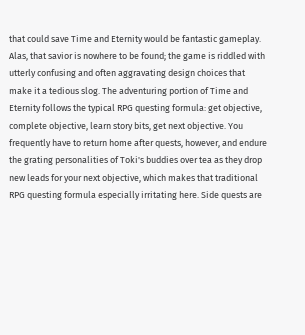that could save Time and Eternity would be fantastic gameplay. Alas, that savior is nowhere to be found; the game is riddled with utterly confusing and often aggravating design choices that make it a tedious slog. The adventuring portion of Time and Eternity follows the typical RPG questing formula: get objective, complete objective, learn story bits, get next objective. You frequently have to return home after quests, however, and endure the grating personalities of Toki's buddies over tea as they drop new leads for your next objective, which makes that traditional RPG questing formula especially irritating here. Side quests are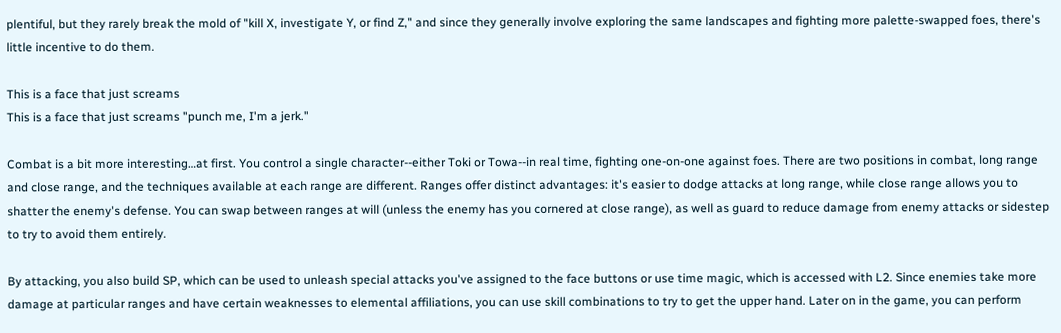plentiful, but they rarely break the mold of "kill X, investigate Y, or find Z," and since they generally involve exploring the same landscapes and fighting more palette-swapped foes, there's little incentive to do them.

This is a face that just screams
This is a face that just screams "punch me, I'm a jerk."

Combat is a bit more interesting…at first. You control a single character--either Toki or Towa--in real time, fighting one-on-one against foes. There are two positions in combat, long range and close range, and the techniques available at each range are different. Ranges offer distinct advantages: it's easier to dodge attacks at long range, while close range allows you to shatter the enemy's defense. You can swap between ranges at will (unless the enemy has you cornered at close range), as well as guard to reduce damage from enemy attacks or sidestep to try to avoid them entirely.

By attacking, you also build SP, which can be used to unleash special attacks you've assigned to the face buttons or use time magic, which is accessed with L2. Since enemies take more damage at particular ranges and have certain weaknesses to elemental affiliations, you can use skill combinations to try to get the upper hand. Later on in the game, you can perform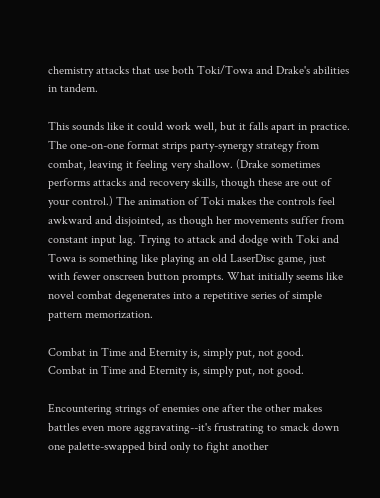chemistry attacks that use both Toki/Towa and Drake's abilities in tandem.

This sounds like it could work well, but it falls apart in practice. The one-on-one format strips party-synergy strategy from combat, leaving it feeling very shallow. (Drake sometimes performs attacks and recovery skills, though these are out of your control.) The animation of Toki makes the controls feel awkward and disjointed, as though her movements suffer from constant input lag. Trying to attack and dodge with Toki and Towa is something like playing an old LaserDisc game, just with fewer onscreen button prompts. What initially seems like novel combat degenerates into a repetitive series of simple pattern memorization.

Combat in Time and Eternity is, simply put, not good.
Combat in Time and Eternity is, simply put, not good.

Encountering strings of enemies one after the other makes battles even more aggravating--it's frustrating to smack down one palette-swapped bird only to fight another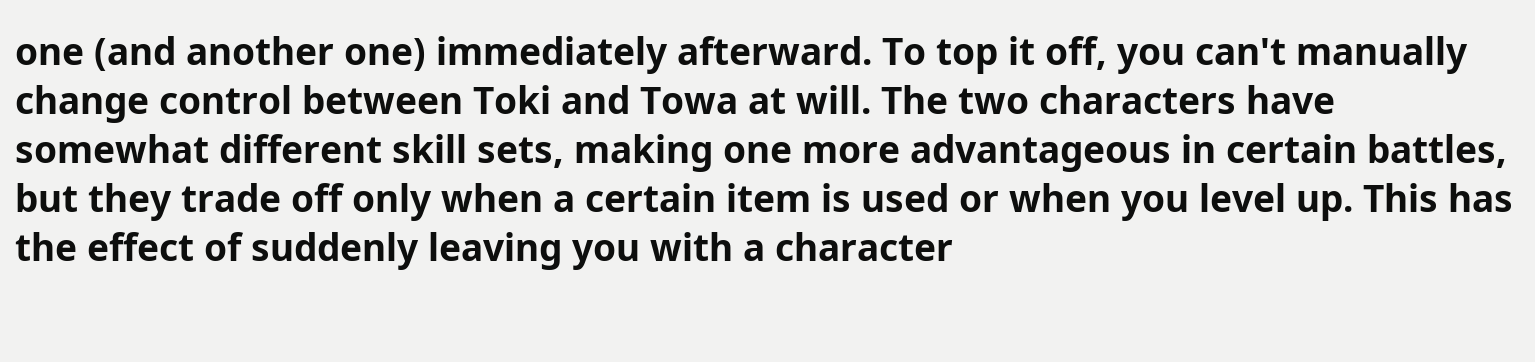one (and another one) immediately afterward. To top it off, you can't manually change control between Toki and Towa at will. The two characters have somewhat different skill sets, making one more advantageous in certain battles, but they trade off only when a certain item is used or when you level up. This has the effect of suddenly leaving you with a character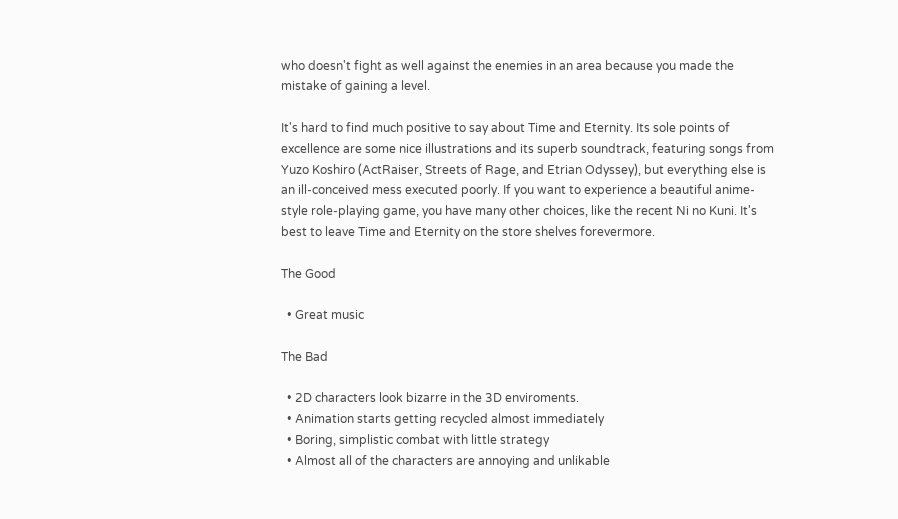who doesn't fight as well against the enemies in an area because you made the mistake of gaining a level.

It's hard to find much positive to say about Time and Eternity. Its sole points of excellence are some nice illustrations and its superb soundtrack, featuring songs from Yuzo Koshiro (ActRaiser, Streets of Rage, and Etrian Odyssey), but everything else is an ill-conceived mess executed poorly. If you want to experience a beautiful anime-style role-playing game, you have many other choices, like the recent Ni no Kuni. It's best to leave Time and Eternity on the store shelves forevermore.

The Good

  • Great music

The Bad

  • 2D characters look bizarre in the 3D enviroments.
  • Animation starts getting recycled almost immediately
  • Boring, simplistic combat with little strategy
  • Almost all of the characters are annoying and unlikable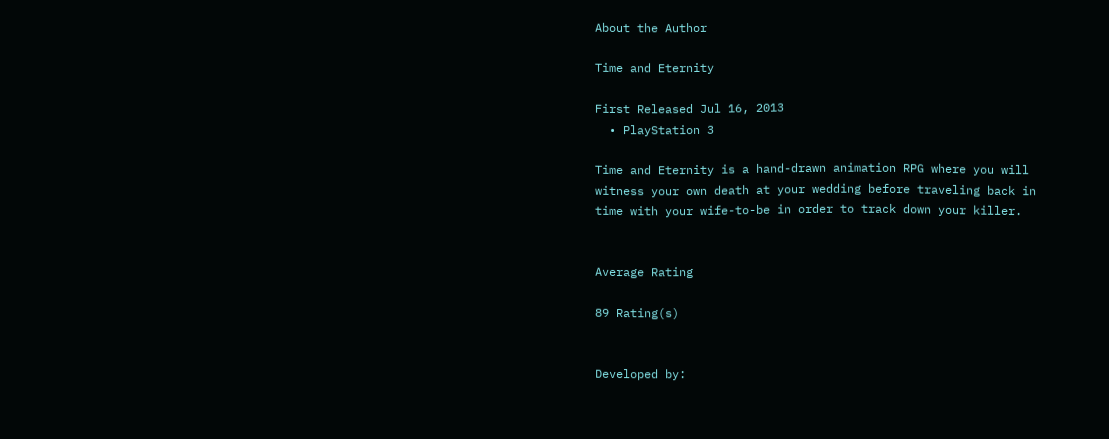About the Author

Time and Eternity

First Released Jul 16, 2013
  • PlayStation 3

Time and Eternity is a hand-drawn animation RPG where you will witness your own death at your wedding before traveling back in time with your wife-to-be in order to track down your killer.


Average Rating

89 Rating(s)


Developed by: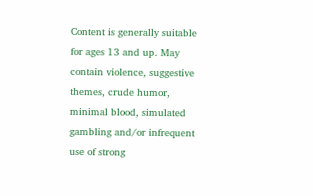Content is generally suitable for ages 13 and up. May contain violence, suggestive themes, crude humor, minimal blood, simulated gambling and/or infrequent use of strong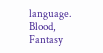language.
Blood, Fantasy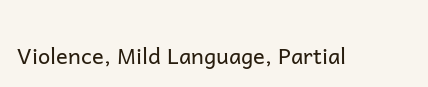Violence, Mild Language, Partial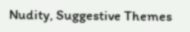Nudity, Suggestive Themes